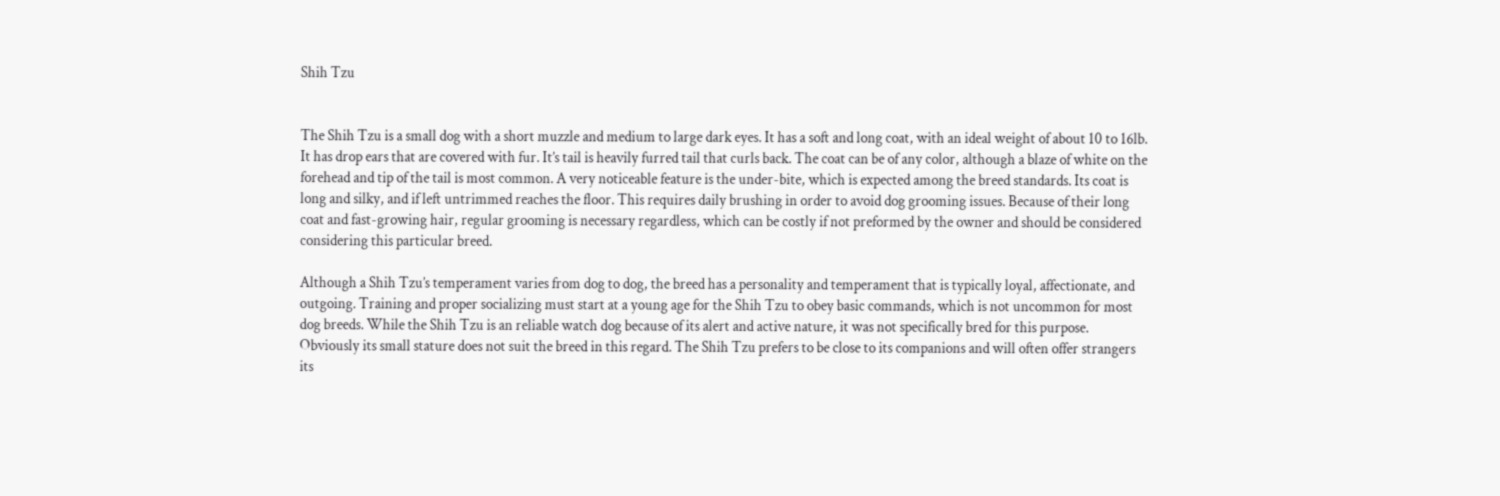Shih Tzu


The Shih Tzu is a small dog with a short muzzle and medium to large dark eyes. It has a soft and long coat, with an ideal weight of about 10 to 16lb. It has drop ears that are covered with fur. It’s tail is heavily furred tail that curls back. The coat can be of any color, although a blaze of white on the forehead and tip of the tail is most common. A very noticeable feature is the under-bite, which is expected among the breed standards. Its coat is long and silky, and if left untrimmed reaches the floor. This requires daily brushing in order to avoid dog grooming issues. Because of their long coat and fast-growing hair, regular grooming is necessary regardless, which can be costly if not preformed by the owner and should be considered considering this particular breed.

Although a Shih Tzu’s temperament varies from dog to dog, the breed has a personality and temperament that is typically loyal, affectionate, and outgoing. Training and proper socializing must start at a young age for the Shih Tzu to obey basic commands, which is not uncommon for most dog breeds. While the Shih Tzu is an reliable watch dog because of its alert and active nature, it was not specifically bred for this purpose. Obviously its small stature does not suit the breed in this regard. The Shih Tzu prefers to be close to its companions and will often offer strangers its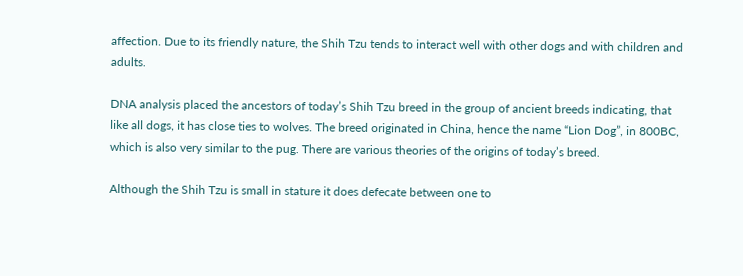affection. Due to its friendly nature, the Shih Tzu tends to interact well with other dogs and with children and adults.

DNA analysis placed the ancestors of today’s Shih Tzu breed in the group of ancient breeds indicating, that like all dogs, it has close ties to wolves. The breed originated in China, hence the name “Lion Dog”, in 800BC, which is also very similar to the pug. There are various theories of the origins of today’s breed.

Although the Shih Tzu is small in stature it does defecate between one to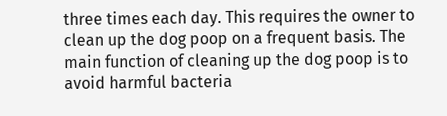three times each day. This requires the owner to clean up the dog poop on a frequent basis. The main function of cleaning up the dog poop is to avoid harmful bacteria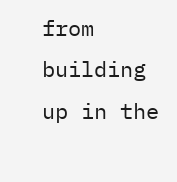from building up in the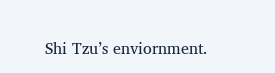Shi Tzu’s enviornment.